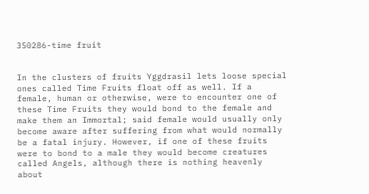350286-time fruit


In the clusters of fruits Yggdrasil lets loose special ones called Time Fruits float off as well. If a female, human or otherwise, were to encounter one of these Time Fruits they would bond to the female and make them an Immortal; said female would usually only become aware after suffering from what would normally be a fatal injury. However, if one of these fruits were to bond to a male they would become creatures called Angels, although there is nothing heavenly about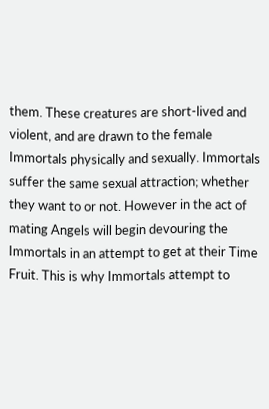them. These creatures are short-lived and violent, and are drawn to the female Immortals physically and sexually. Immortals suffer the same sexual attraction; whether they want to or not. However in the act of mating Angels will begin devouring the Immortals in an attempt to get at their Time Fruit. This is why Immortals attempt to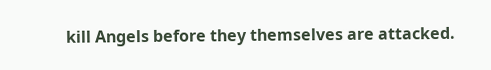kill Angels before they themselves are attacked.